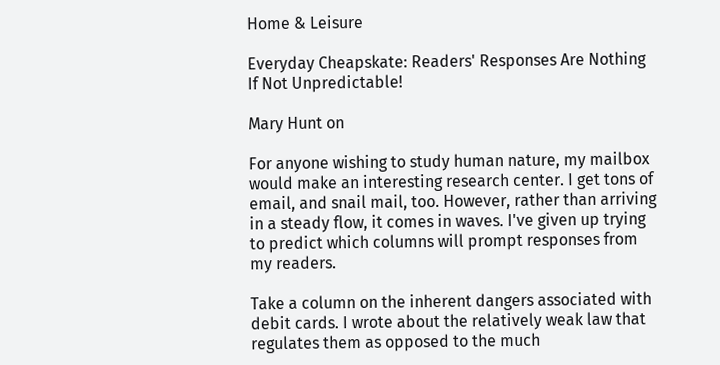Home & Leisure

Everyday Cheapskate: Readers' Responses Are Nothing If Not Unpredictable!

Mary Hunt on

For anyone wishing to study human nature, my mailbox would make an interesting research center. I get tons of email, and snail mail, too. However, rather than arriving in a steady flow, it comes in waves. I've given up trying to predict which columns will prompt responses from my readers.

Take a column on the inherent dangers associated with debit cards. I wrote about the relatively weak law that regulates them as opposed to the much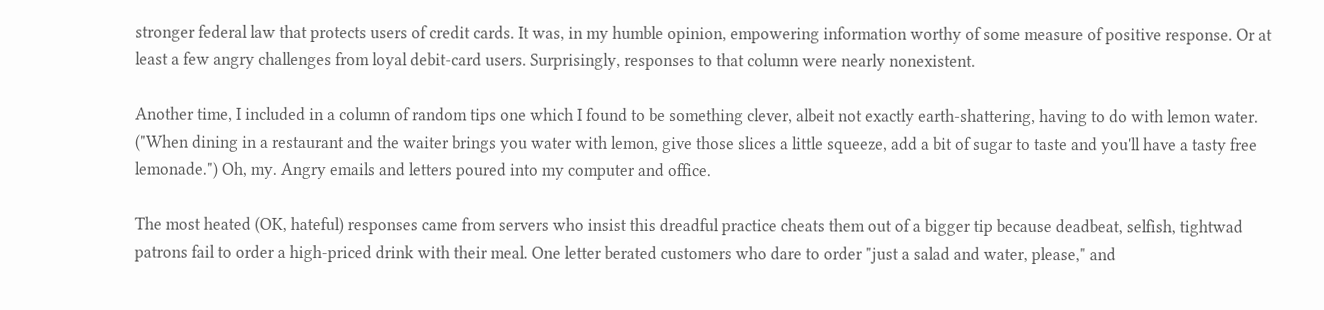stronger federal law that protects users of credit cards. It was, in my humble opinion, empowering information worthy of some measure of positive response. Or at least a few angry challenges from loyal debit-card users. Surprisingly, responses to that column were nearly nonexistent.

Another time, I included in a column of random tips one which I found to be something clever, albeit not exactly earth-shattering, having to do with lemon water. ("When dining in a restaurant and the waiter brings you water with lemon, give those slices a little squeeze, add a bit of sugar to taste and you'll have a tasty free lemonade.") Oh, my. Angry emails and letters poured into my computer and office.

The most heated (OK, hateful) responses came from servers who insist this dreadful practice cheats them out of a bigger tip because deadbeat, selfish, tightwad patrons fail to order a high-priced drink with their meal. One letter berated customers who dare to order "just a salad and water, please," and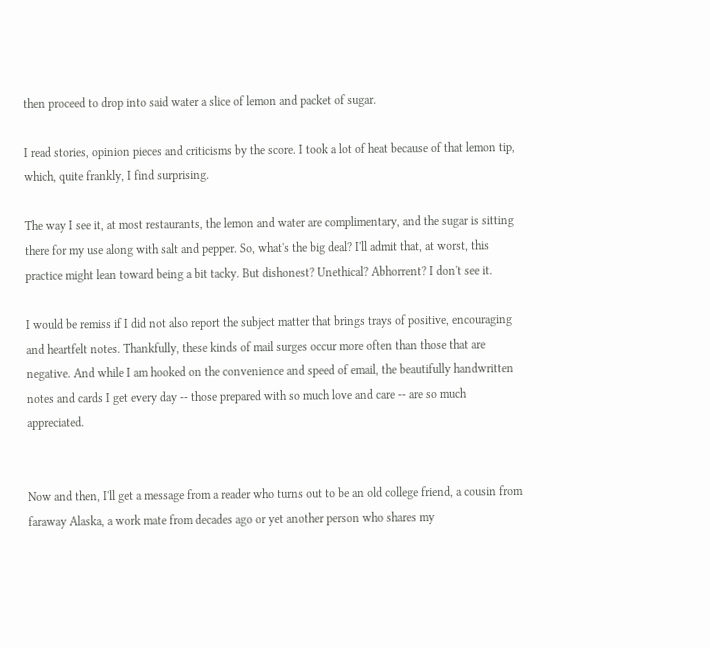then proceed to drop into said water a slice of lemon and packet of sugar.

I read stories, opinion pieces and criticisms by the score. I took a lot of heat because of that lemon tip, which, quite frankly, I find surprising.

The way I see it, at most restaurants, the lemon and water are complimentary, and the sugar is sitting there for my use along with salt and pepper. So, what's the big deal? I'll admit that, at worst, this practice might lean toward being a bit tacky. But dishonest? Unethical? Abhorrent? I don't see it.

I would be remiss if I did not also report the subject matter that brings trays of positive, encouraging and heartfelt notes. Thankfully, these kinds of mail surges occur more often than those that are negative. And while I am hooked on the convenience and speed of email, the beautifully handwritten notes and cards I get every day -- those prepared with so much love and care -- are so much appreciated.


Now and then, I'll get a message from a reader who turns out to be an old college friend, a cousin from faraway Alaska, a work mate from decades ago or yet another person who shares my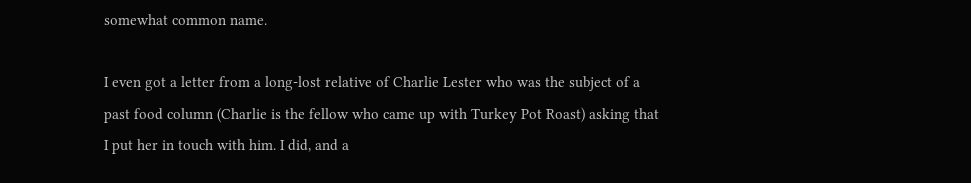somewhat common name.

I even got a letter from a long-lost relative of Charlie Lester who was the subject of a past food column (Charlie is the fellow who came up with Turkey Pot Roast) asking that I put her in touch with him. I did, and a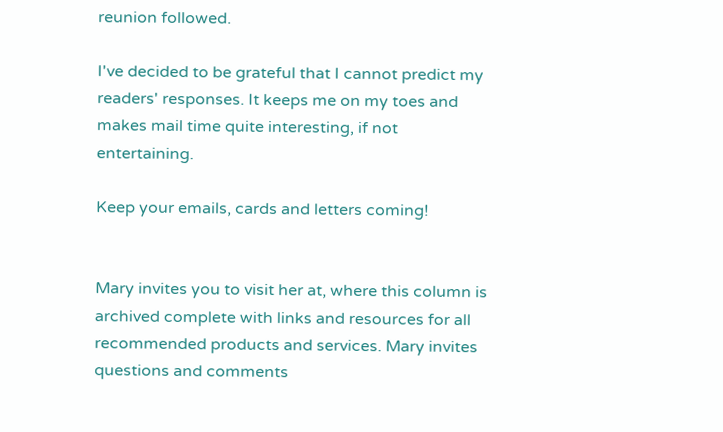reunion followed.

I've decided to be grateful that I cannot predict my readers' responses. It keeps me on my toes and makes mail time quite interesting, if not entertaining.

Keep your emails, cards and letters coming!


Mary invites you to visit her at, where this column is archived complete with links and resources for all recommended products and services. Mary invites questions and comments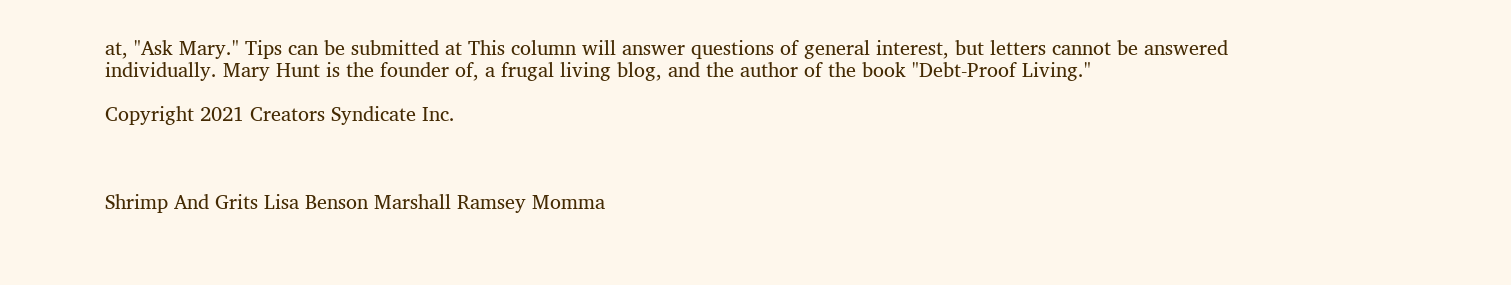at, "Ask Mary." Tips can be submitted at This column will answer questions of general interest, but letters cannot be answered individually. Mary Hunt is the founder of, a frugal living blog, and the author of the book "Debt-Proof Living."

Copyright 2021 Creators Syndicate Inc.



Shrimp And Grits Lisa Benson Marshall Ramsey Momma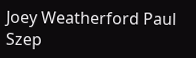Joey Weatherford Paul Szep